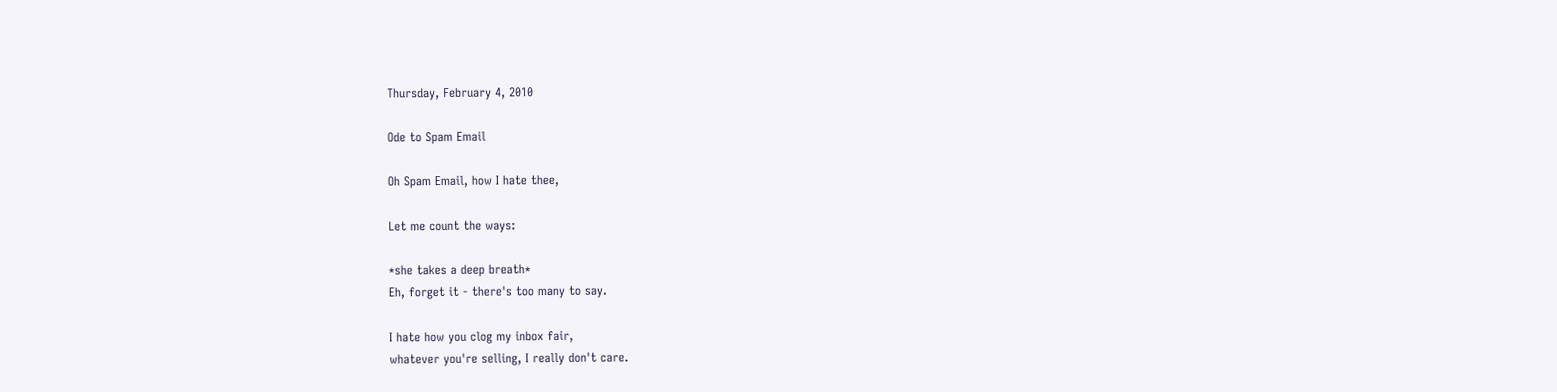Thursday, February 4, 2010

Ode to Spam Email

Oh Spam Email, how I hate thee,

Let me count the ways:

*she takes a deep breath*
Eh, forget it - there's too many to say.

I hate how you clog my inbox fair,
whatever you're selling, I really don't care.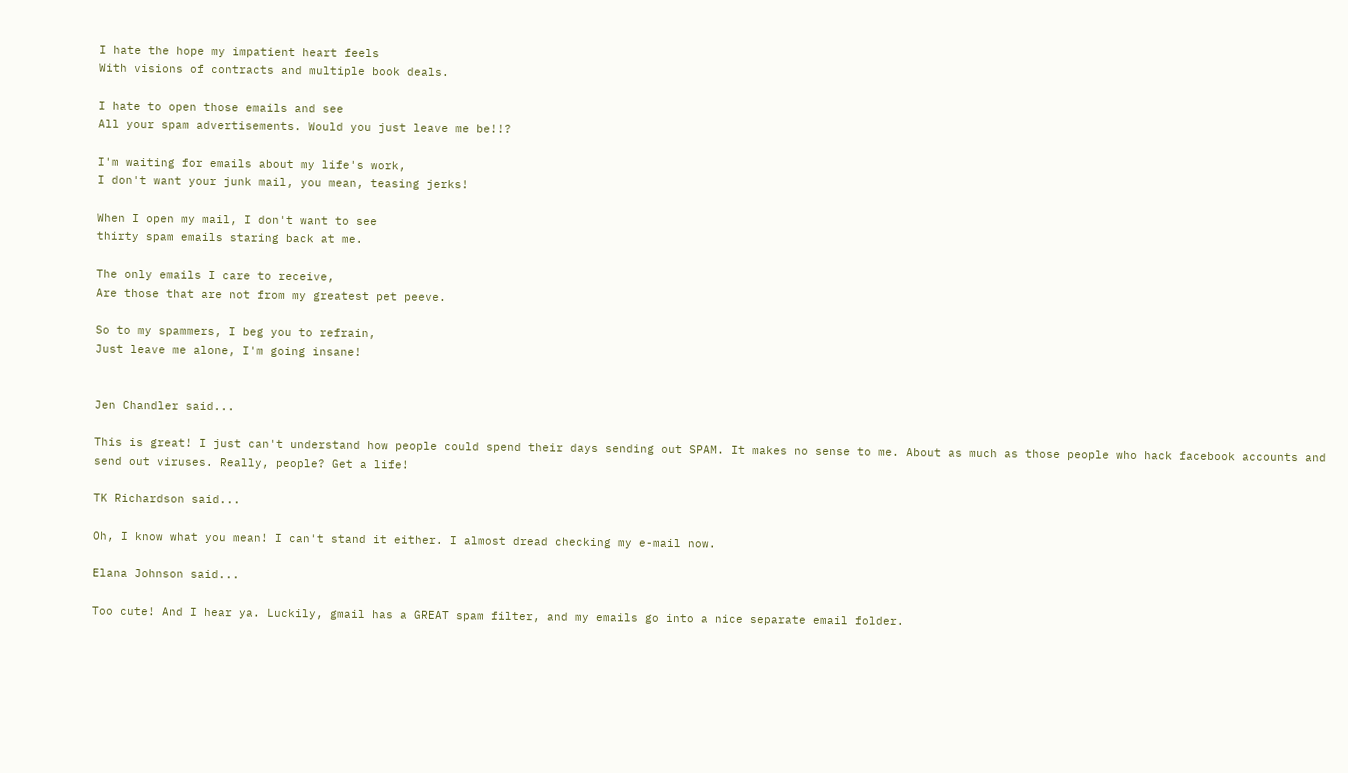I hate the hope my impatient heart feels
With visions of contracts and multiple book deals.

I hate to open those emails and see
All your spam advertisements. Would you just leave me be!!?

I'm waiting for emails about my life's work,
I don't want your junk mail, you mean, teasing jerks!

When I open my mail, I don't want to see
thirty spam emails staring back at me.

The only emails I care to receive,
Are those that are not from my greatest pet peeve.

So to my spammers, I beg you to refrain,
Just leave me alone, I'm going insane!


Jen Chandler said...

This is great! I just can't understand how people could spend their days sending out SPAM. It makes no sense to me. About as much as those people who hack facebook accounts and send out viruses. Really, people? Get a life!

TK Richardson said...

Oh, I know what you mean! I can't stand it either. I almost dread checking my e-mail now.

Elana Johnson said...

Too cute! And I hear ya. Luckily, gmail has a GREAT spam filter, and my emails go into a nice separate email folder.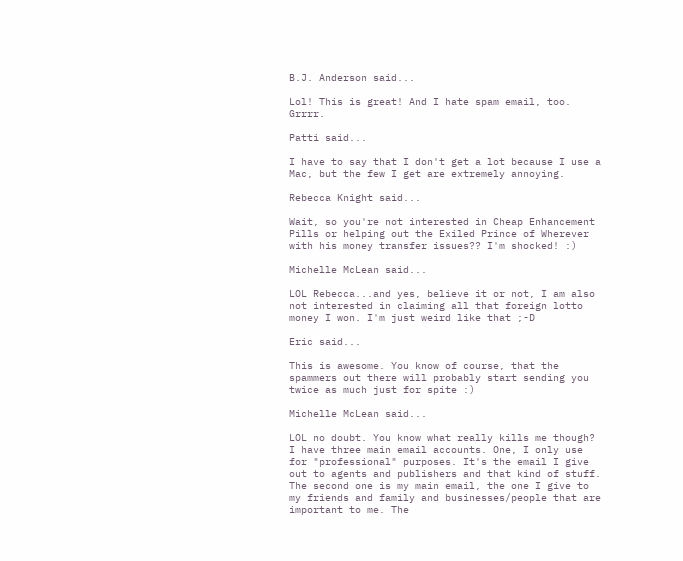B.J. Anderson said...

Lol! This is great! And I hate spam email, too. Grrrr.

Patti said...

I have to say that I don't get a lot because I use a Mac, but the few I get are extremely annoying.

Rebecca Knight said...

Wait, so you're not interested in Cheap Enhancement Pills or helping out the Exiled Prince of Wherever with his money transfer issues?? I'm shocked! :)

Michelle McLean said...

LOL Rebecca...and yes, believe it or not, I am also not interested in claiming all that foreign lotto money I won. I'm just weird like that ;-D

Eric said...

This is awesome. You know of course, that the spammers out there will probably start sending you twice as much just for spite :)

Michelle McLean said...

LOL no doubt. You know what really kills me though? I have three main email accounts. One, I only use for "professional" purposes. It's the email I give out to agents and publishers and that kind of stuff. The second one is my main email, the one I give to my friends and family and businesses/people that are important to me. The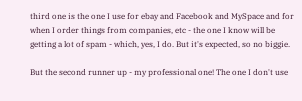third one is the one I use for ebay and Facebook and MySpace and for when I order things from companies, etc - the one I know will be getting a lot of spam - which, yes, I do. But it's expected, so no biggie.

But the second runner up - my professional one! The one I don't use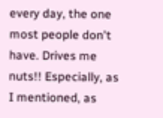every day, the one most people don't have. Drives me nuts!! Especially, as I mentioned, as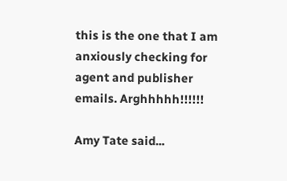this is the one that I am anxiously checking for agent and publisher emails. Arghhhhh!!!!!!

Amy Tate said...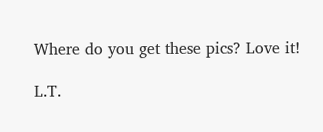Where do you get these pics? Love it!

L.T.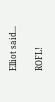Elliot said...

ROFL!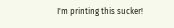I'm printing this sucker!